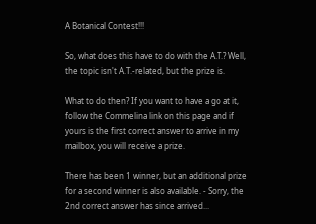A Botanical Contest!!!

So, what does this have to do with the A.T.? Well, the topic isn't A.T.-related, but the prize is.

What to do then? If you want to have a go at it, follow the Commelina link on this page and if yours is the first correct answer to arrive in my mailbox, you will receive a prize.

There has been 1 winner, but an additional prize for a second winner is also available. - Sorry, the 2nd correct answer has since arrived...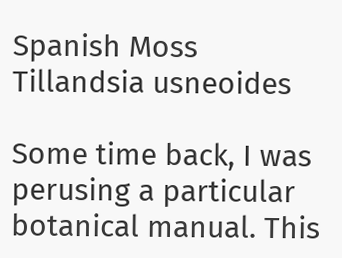Spanish Moss
Tillandsia usneoides

Some time back, I was perusing a particular botanical manual. This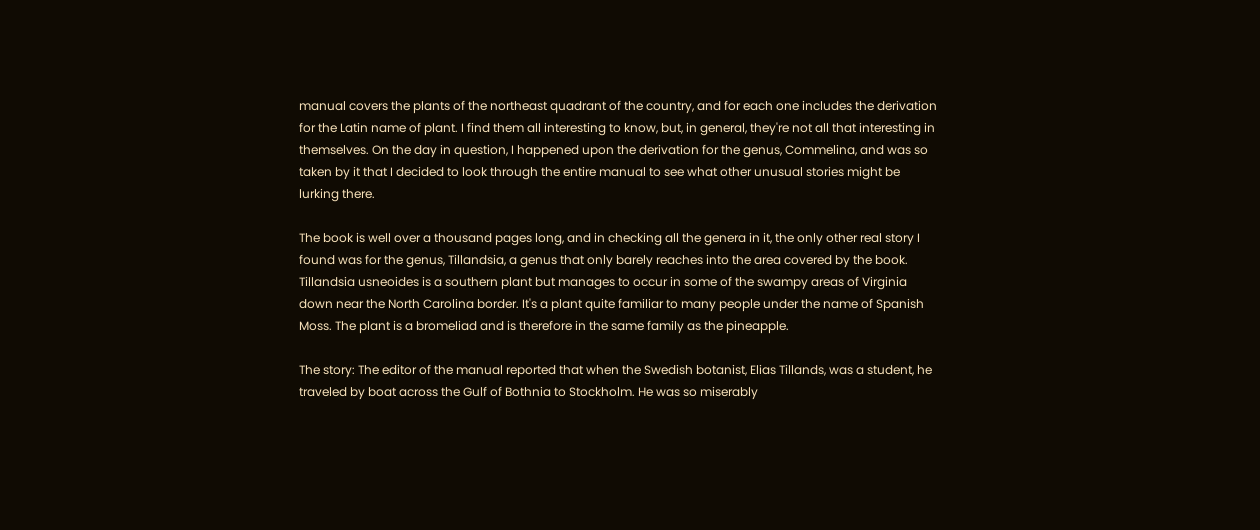manual covers the plants of the northeast quadrant of the country, and for each one includes the derivation for the Latin name of plant. I find them all interesting to know, but, in general, they're not all that interesting in themselves. On the day in question, I happened upon the derivation for the genus, Commelina, and was so taken by it that I decided to look through the entire manual to see what other unusual stories might be lurking there.

The book is well over a thousand pages long, and in checking all the genera in it, the only other real story I found was for the genus, Tillandsia, a genus that only barely reaches into the area covered by the book. Tillandsia usneoides is a southern plant but manages to occur in some of the swampy areas of Virginia down near the North Carolina border. It's a plant quite familiar to many people under the name of Spanish Moss. The plant is a bromeliad and is therefore in the same family as the pineapple.

The story: The editor of the manual reported that when the Swedish botanist, Elias Tillands, was a student, he traveled by boat across the Gulf of Bothnia to Stockholm. He was so miserably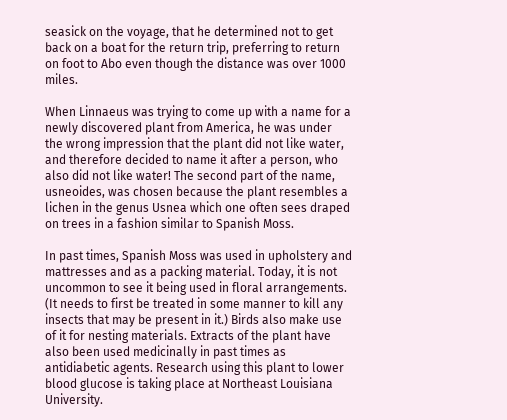seasick on the voyage, that he determined not to get back on a boat for the return trip, preferring to return on foot to Abo even though the distance was over 1000 miles.

When Linnaeus was trying to come up with a name for a newly discovered plant from America, he was under the wrong impression that the plant did not like water, and therefore decided to name it after a person, who also did not like water! The second part of the name, usneoides, was chosen because the plant resembles a lichen in the genus Usnea which one often sees draped on trees in a fashion similar to Spanish Moss.

In past times, Spanish Moss was used in upholstery and mattresses and as a packing material. Today, it is not uncommon to see it being used in floral arrangements. (It needs to first be treated in some manner to kill any insects that may be present in it.) Birds also make use of it for nesting materials. Extracts of the plant have also been used medicinally in past times as antidiabetic agents. Research using this plant to lower blood glucose is taking place at Northeast Louisiana University.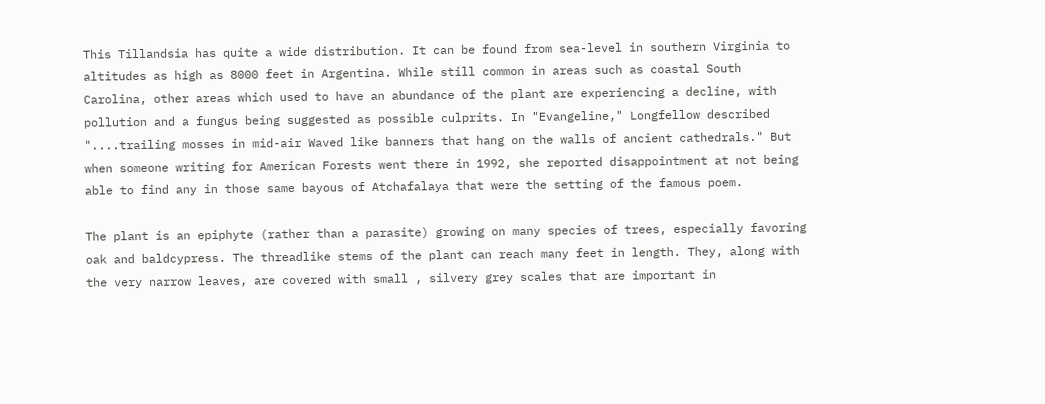This Tillandsia has quite a wide distribution. It can be found from sea-level in southern Virginia to altitudes as high as 8000 feet in Argentina. While still common in areas such as coastal South Carolina, other areas which used to have an abundance of the plant are experiencing a decline, with pollution and a fungus being suggested as possible culprits. In "Evangeline," Longfellow described "....trailing mosses in mid-air Waved like banners that hang on the walls of ancient cathedrals." But when someone writing for American Forests went there in 1992, she reported disappointment at not being able to find any in those same bayous of Atchafalaya that were the setting of the famous poem.

The plant is an epiphyte (rather than a parasite) growing on many species of trees, especially favoring oak and baldcypress. The threadlike stems of the plant can reach many feet in length. They, along with the very narrow leaves, are covered with small , silvery grey scales that are important in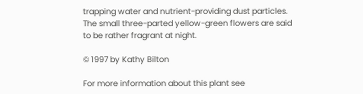trapping water and nutrient-providing dust particles. The small three-parted yellow-green flowers are said to be rather fragrant at night.

© 1997 by Kathy Bilton

For more information about this plant see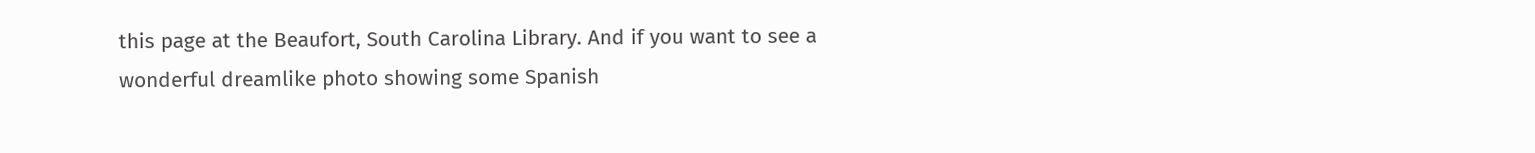this page at the Beaufort, South Carolina Library. And if you want to see a wonderful dreamlike photo showing some Spanish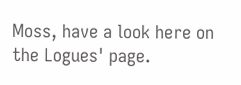Moss, have a look here on the Logues' page.